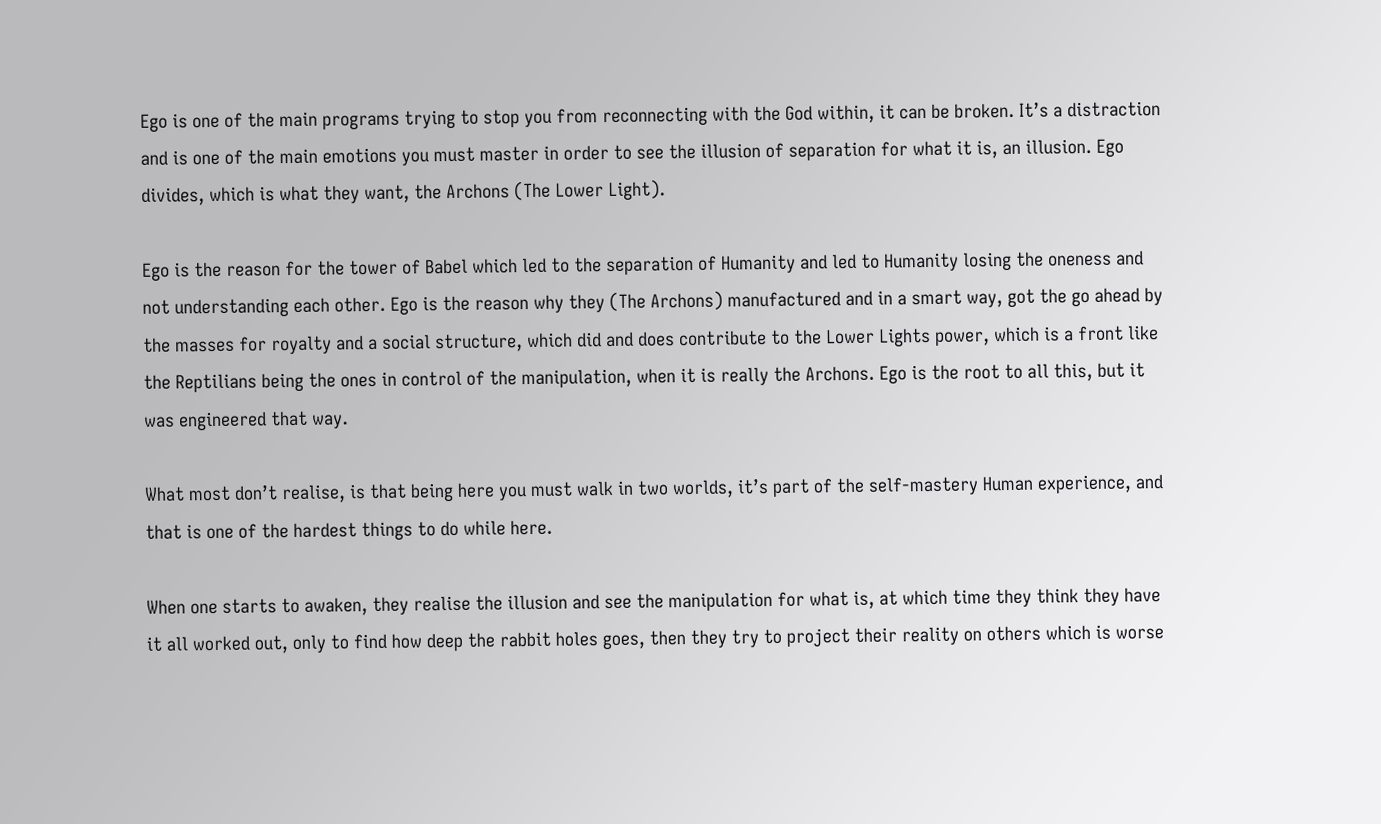Ego is one of the main programs trying to stop you from reconnecting with the God within, it can be broken. It’s a distraction and is one of the main emotions you must master in order to see the illusion of separation for what it is, an illusion. Ego divides, which is what they want, the Archons (The Lower Light).

Ego is the reason for the tower of Babel which led to the separation of Humanity and led to Humanity losing the oneness and not understanding each other. Ego is the reason why they (The Archons) manufactured and in a smart way, got the go ahead by the masses for royalty and a social structure, which did and does contribute to the Lower Lights power, which is a front like the Reptilians being the ones in control of the manipulation, when it is really the Archons. Ego is the root to all this, but it was engineered that way.

What most don’t realise, is that being here you must walk in two worlds, it’s part of the self-mastery Human experience, and that is one of the hardest things to do while here.

When one starts to awaken, they realise the illusion and see the manipulation for what is, at which time they think they have it all worked out, only to find how deep the rabbit holes goes, then they try to project their reality on others which is worse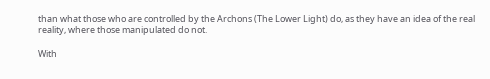than what those who are controlled by the Archons (The Lower Light) do, as they have an idea of the real reality, where those manipulated do not.

With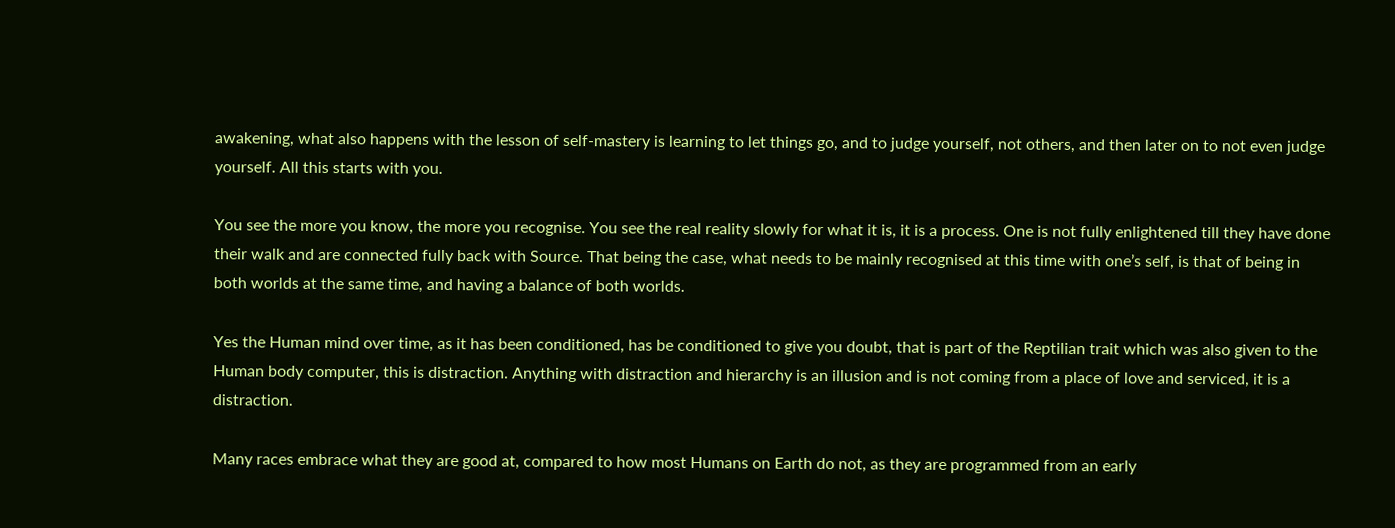awakening, what also happens with the lesson of self-mastery is learning to let things go, and to judge yourself, not others, and then later on to not even judge yourself. All this starts with you.

You see the more you know, the more you recognise. You see the real reality slowly for what it is, it is a process. One is not fully enlightened till they have done their walk and are connected fully back with Source. That being the case, what needs to be mainly recognised at this time with one’s self, is that of being in both worlds at the same time, and having a balance of both worlds.

Yes the Human mind over time, as it has been conditioned, has be conditioned to give you doubt, that is part of the Reptilian trait which was also given to the Human body computer, this is distraction. Anything with distraction and hierarchy is an illusion and is not coming from a place of love and serviced, it is a distraction.

Many races embrace what they are good at, compared to how most Humans on Earth do not, as they are programmed from an early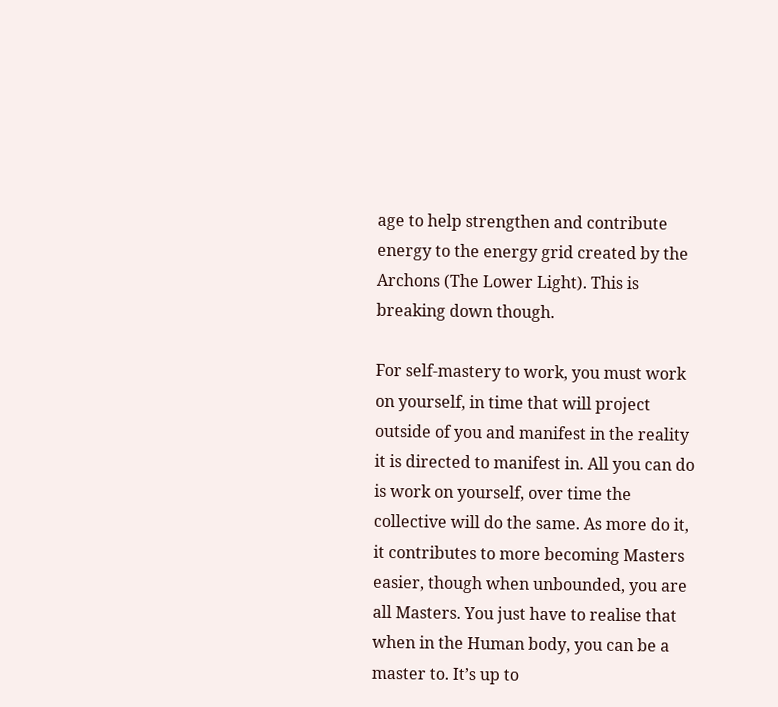age to help strengthen and contribute energy to the energy grid created by the Archons (The Lower Light). This is breaking down though.

For self-mastery to work, you must work on yourself, in time that will project outside of you and manifest in the reality it is directed to manifest in. All you can do is work on yourself, over time the collective will do the same. As more do it, it contributes to more becoming Masters easier, though when unbounded, you are all Masters. You just have to realise that when in the Human body, you can be a master to. It’s up to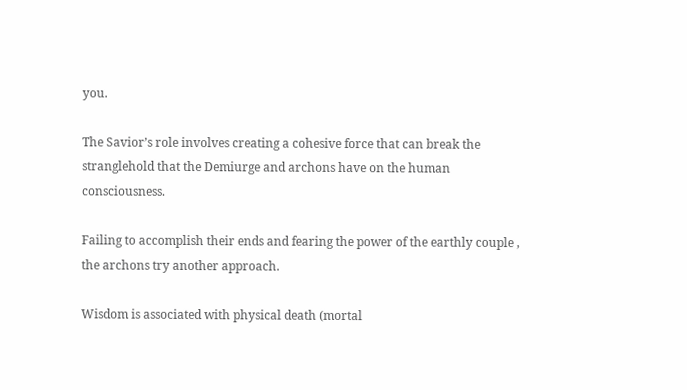you.

The Savior’s role involves creating a cohesive force that can break the stranglehold that the Demiurge and archons have on the human consciousness.

Failing to accomplish their ends and fearing the power of the earthly couple , the archons try another approach.

Wisdom is associated with physical death (mortal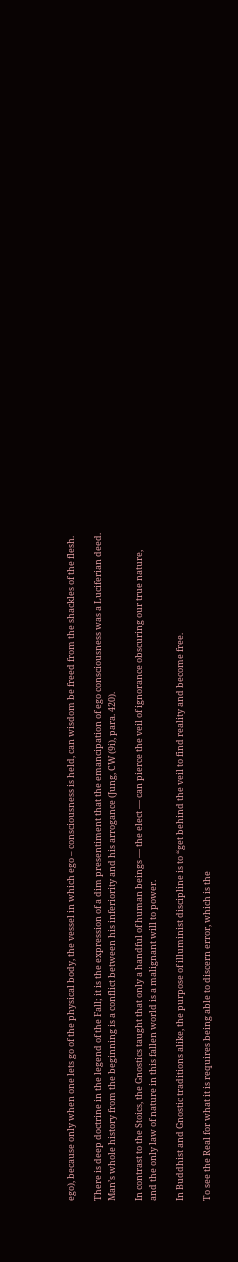ego), because only when one lets go of the physical body, the vessel in which ego – consciousness is held, can wisdom be freed from the shackles of the flesh.

There is deep doctrine in the legend of the Fall; it is the expression of a dim presentiment that the emancipation of ego consciousness was a Luciferian deed. Man’s whole history from the beginning is a conflict between his inferiority and his arrogance (Jung, CW (9i), para. 420).

In contrast to the Stoics, the Gnostics taught that only a handful of human beings — the elect — can pierce the veil of ignorance obscuring our true nature, and the only law of nature in this fallen world is a malignant will to power.

In Buddhist and Gnostic traditions alike, the purpose of illuminist discipline is to “get behind the veil to find reality and become free.

To see the Real for what it is requires being able to discern error, which is the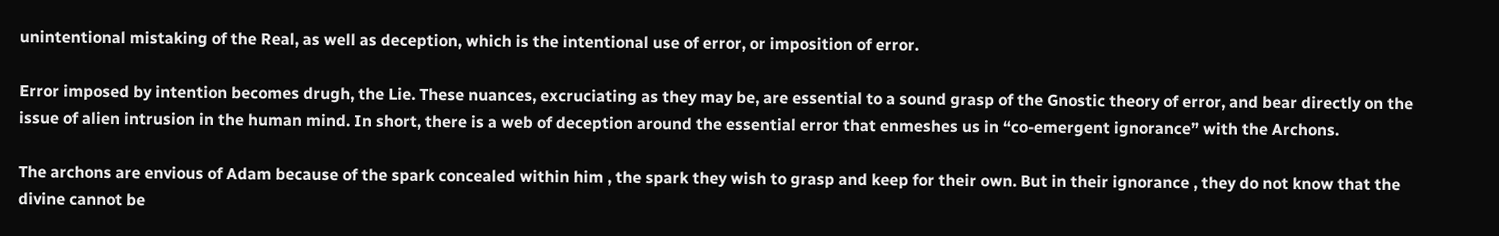unintentional mistaking of the Real, as well as deception, which is the intentional use of error, or imposition of error.

Error imposed by intention becomes drugh, the Lie. These nuances, excruciating as they may be, are essential to a sound grasp of the Gnostic theory of error, and bear directly on the issue of alien intrusion in the human mind. In short, there is a web of deception around the essential error that enmeshes us in “co-emergent ignorance” with the Archons.

The archons are envious of Adam because of the spark concealed within him , the spark they wish to grasp and keep for their own. But in their ignorance , they do not know that the divine cannot be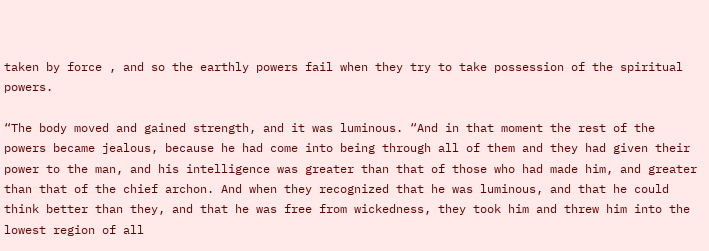taken by force , and so the earthly powers fail when they try to take possession of the spiritual powers.

“The body moved and gained strength, and it was luminous. “And in that moment the rest of the powers became jealous, because he had come into being through all of them and they had given their power to the man, and his intelligence was greater than that of those who had made him, and greater than that of the chief archon. And when they recognized that he was luminous, and that he could think better than they, and that he was free from wickedness, they took him and threw him into the lowest region of all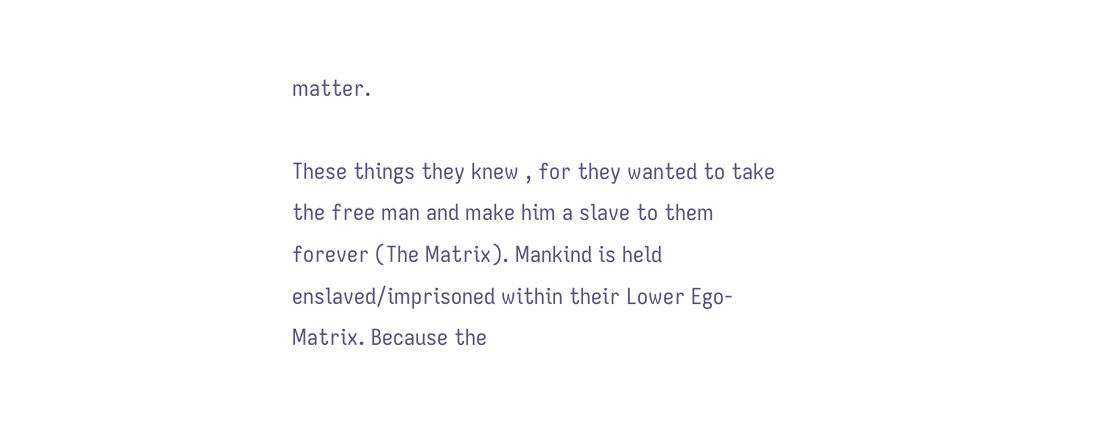matter.

These things they knew , for they wanted to take the free man and make him a slave to them forever (The Matrix). Mankind is held enslaved/imprisoned within their Lower Ego-Matrix. Because the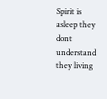Spirit is asleep they dont understand they living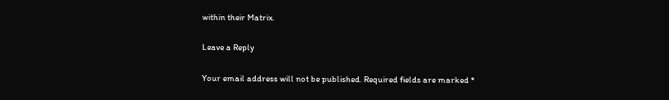within their Matrix.

Leave a Reply

Your email address will not be published. Required fields are marked *